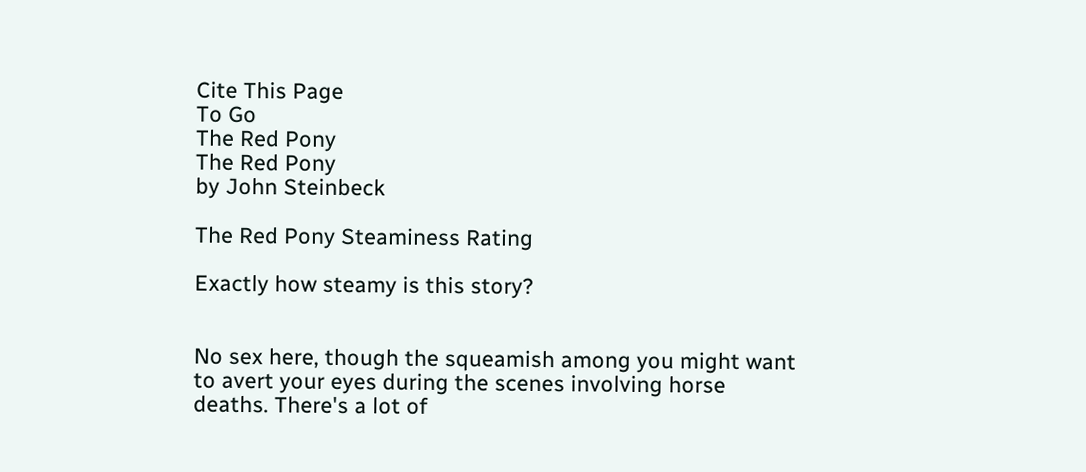Cite This Page
To Go
The Red Pony
The Red Pony
by John Steinbeck

The Red Pony Steaminess Rating

Exactly how steamy is this story?


No sex here, though the squeamish among you might want to avert your eyes during the scenes involving horse deaths. There's a lot of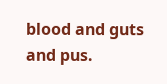blood and guts and pus.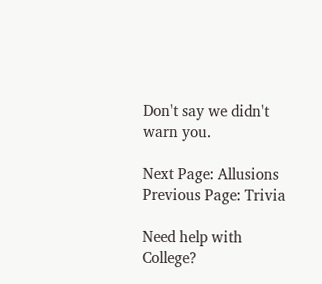Don't say we didn't warn you.

Next Page: Allusions
Previous Page: Trivia

Need help with College?